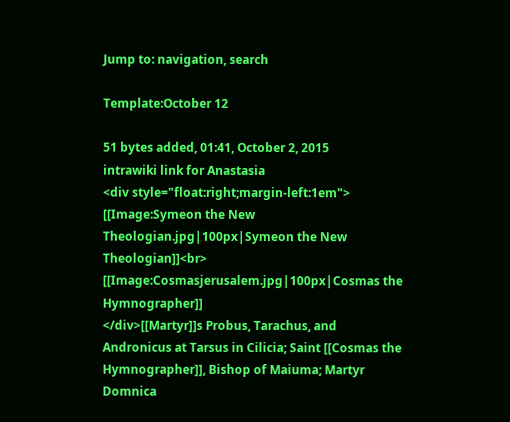Jump to: navigation, search

Template:October 12

51 bytes added, 01:41, October 2, 2015
intrawiki link for Anastasia
<div style="float:right;margin-left:1em">
[[Image:Symeon the New Theologian.jpg|100px|Symeon the New Theologian]]<br>
[[Image:Cosmasjerusalem.jpg|100px|Cosmas the Hymnographer]]
</div>[[Martyr]]s Probus, Tarachus, and Andronicus at Tarsus in Cilicia; Saint [[Cosmas the Hymnographer]], Bishop of Maiuma; Martyr Domnica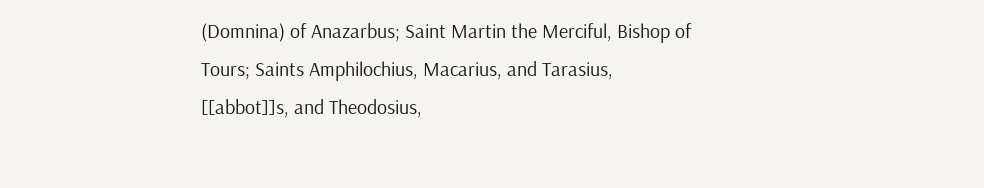(Domnina) of Anazarbus; Saint Martin the Merciful, Bishop of Tours; Saints Amphilochius, Macarius, and Tarasius, [[abbot]]s, and Theodosius,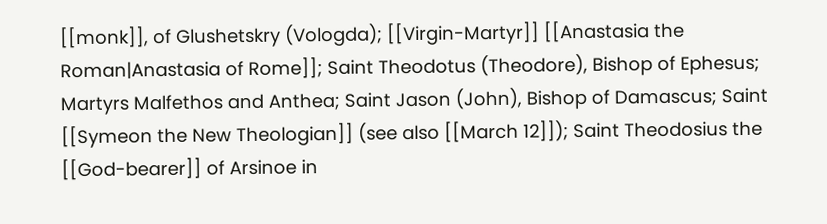[[monk]], of Glushetskry (Vologda); [[Virgin-Martyr]] [[Anastasia the Roman|Anastasia of Rome]]; Saint Theodotus (Theodore), Bishop of Ephesus; Martyrs Malfethos and Anthea; Saint Jason (John), Bishop of Damascus; Saint [[Symeon the New Theologian]] (see also [[March 12]]); Saint Theodosius the [[God-bearer]] of Arsinoe in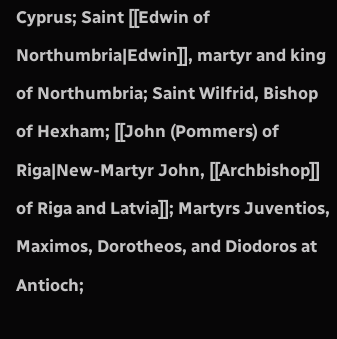Cyprus; Saint [[Edwin of Northumbria|Edwin]], martyr and king of Northumbria; Saint Wilfrid, Bishop of Hexham; [[John (Pommers) of Riga|New-Martyr John, [[Archbishop]] of Riga and Latvia]]; Martyrs Juventios, Maximos, Dorotheos, and Diodoros at Antioch;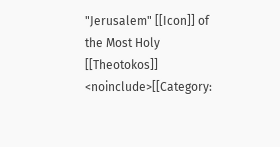"Jerusalem" [[Icon]] of the Most Holy [[Theotokos]]
<noinclude>[[Category: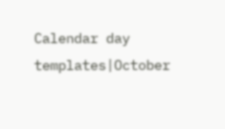Calendar day templates|October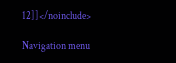12]]</noinclude>

Navigation menu